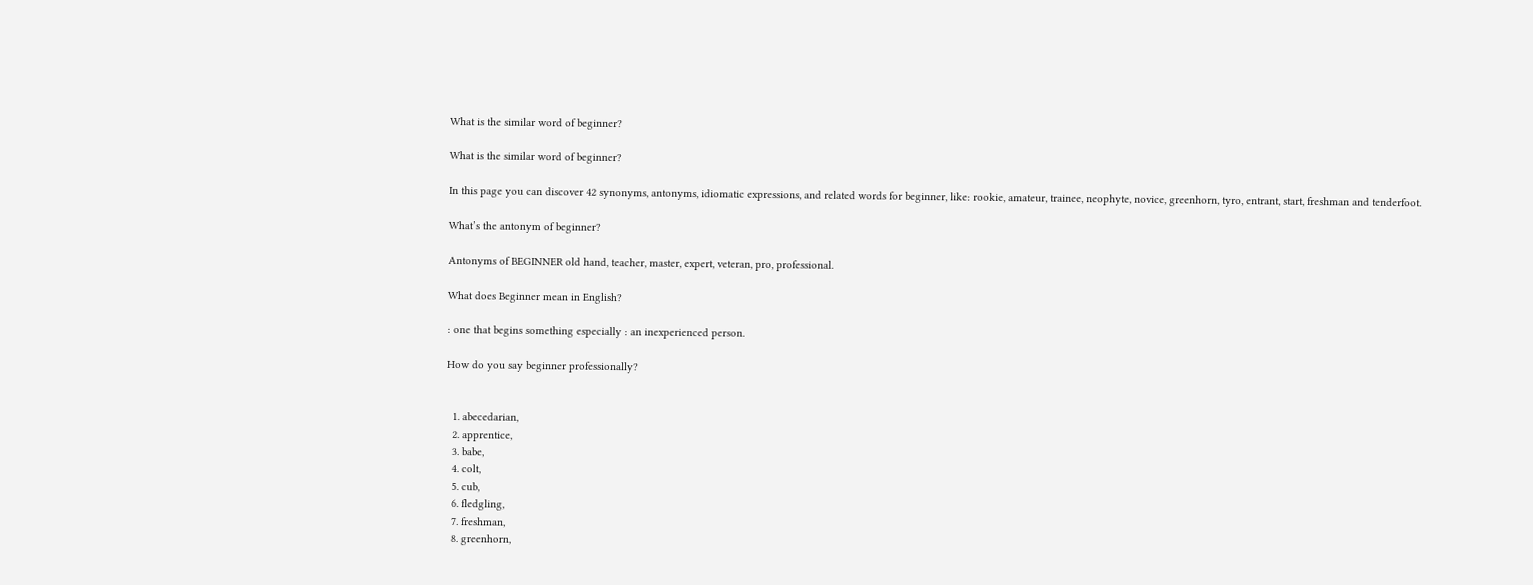What is the similar word of beginner?

What is the similar word of beginner?

In this page you can discover 42 synonyms, antonyms, idiomatic expressions, and related words for beginner, like: rookie, amateur, trainee, neophyte, novice, greenhorn, tyro, entrant, start, freshman and tenderfoot.

What’s the antonym of beginner?

Antonyms of BEGINNER old hand, teacher, master, expert, veteran, pro, professional.

What does Beginner mean in English?

: one that begins something especially : an inexperienced person.

How do you say beginner professionally?


  1. abecedarian,
  2. apprentice,
  3. babe,
  4. colt,
  5. cub,
  6. fledgling,
  7. freshman,
  8. greenhorn,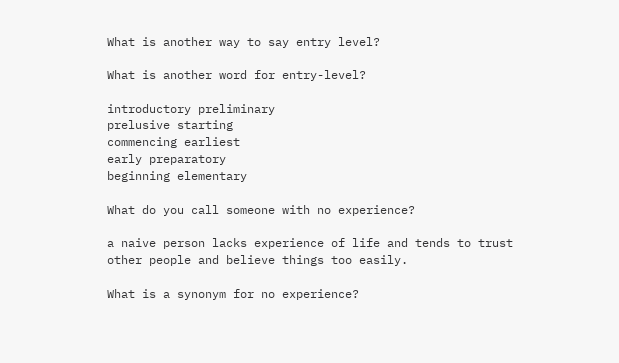What is another way to say entry level?

What is another word for entry-level?

introductory preliminary
prelusive starting
commencing earliest
early preparatory
beginning elementary

What do you call someone with no experience?

a naive person lacks experience of life and tends to trust other people and believe things too easily.

What is a synonym for no experience?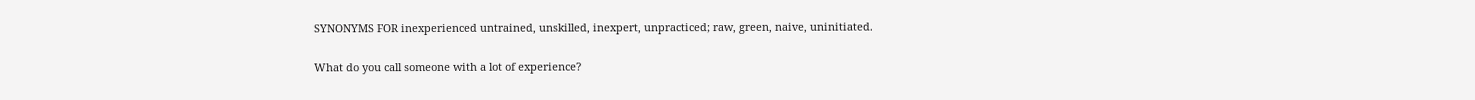SYNONYMS FOR inexperienced untrained, unskilled, inexpert, unpracticed; raw, green, naive, uninitiated.

What do you call someone with a lot of experience?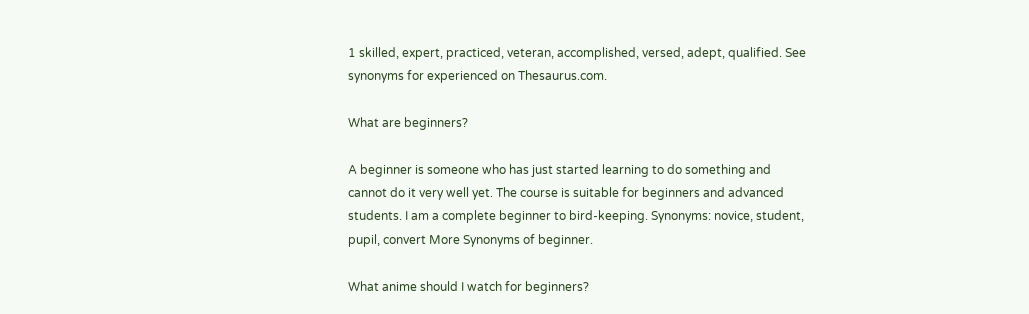1 skilled, expert, practiced, veteran, accomplished, versed, adept, qualified. See synonyms for experienced on Thesaurus.com.

What are beginners?

A beginner is someone who has just started learning to do something and cannot do it very well yet. The course is suitable for beginners and advanced students. I am a complete beginner to bird-keeping. Synonyms: novice, student, pupil, convert More Synonyms of beginner.

What anime should I watch for beginners?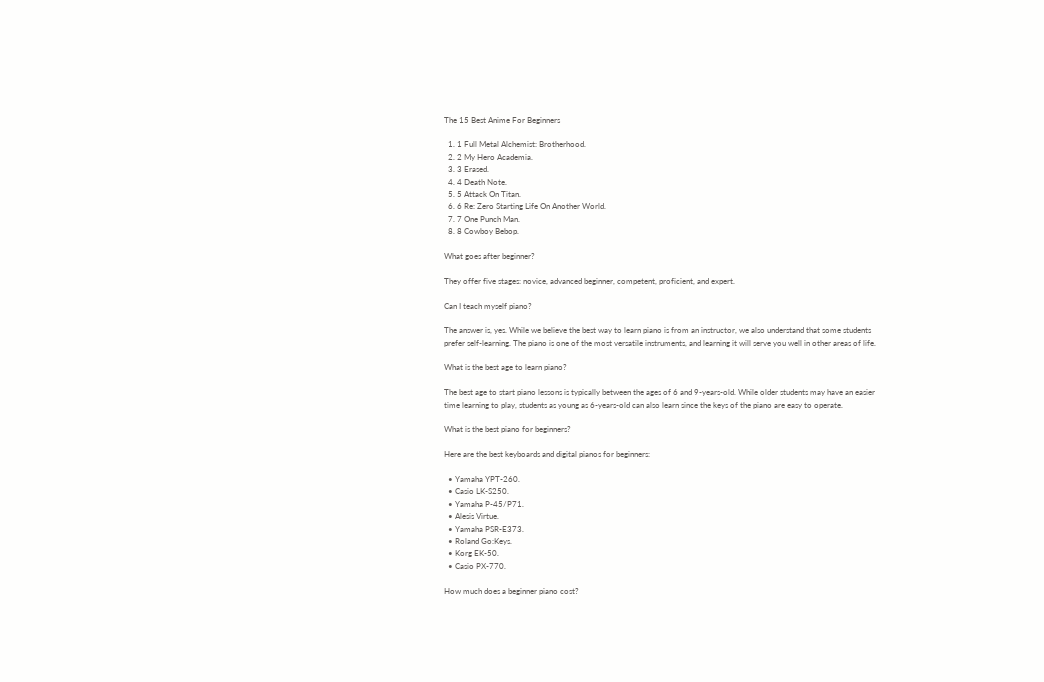The 15 Best Anime For Beginners

  1. 1 Full Metal Alchemist: Brotherhood.
  2. 2 My Hero Academia.
  3. 3 Erased.
  4. 4 Death Note.
  5. 5 Attack On Titan.
  6. 6 Re: Zero Starting Life On Another World.
  7. 7 One Punch Man.
  8. 8 Cowboy Bebop.

What goes after beginner?

They offer five stages: novice, advanced beginner, competent, proficient, and expert.

Can I teach myself piano?

The answer is, yes. While we believe the best way to learn piano is from an instructor, we also understand that some students prefer self-learning. The piano is one of the most versatile instruments, and learning it will serve you well in other areas of life.

What is the best age to learn piano?

The best age to start piano lessons is typically between the ages of 6 and 9-years-old. While older students may have an easier time learning to play, students as young as 6-years-old can also learn since the keys of the piano are easy to operate.

What is the best piano for beginners?

Here are the best keyboards and digital pianos for beginners:

  • Yamaha YPT-260.
  • Casio LK-S250.
  • Yamaha P-45/P71.
  • Alesis Virtue.
  • Yamaha PSR-E373.
  • Roland Go:Keys.
  • Korg EK-50.
  • Casio PX-770.

How much does a beginner piano cost?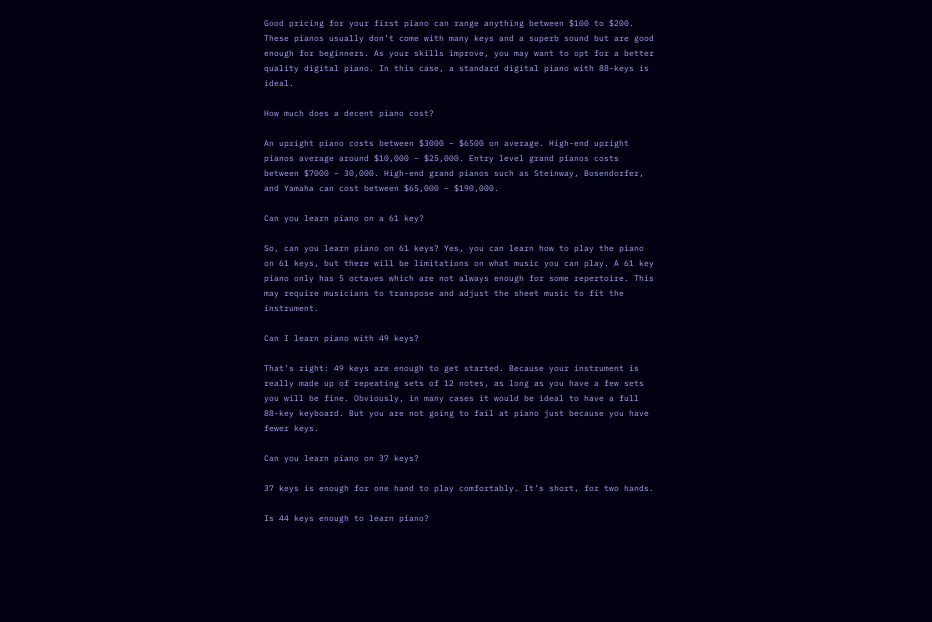Good pricing for your first piano can range anything between $100 to $200. These pianos usually don’t come with many keys and a superb sound but are good enough for beginners. As your skills improve, you may want to opt for a better quality digital piano. In this case, a standard digital piano with 88-keys is ideal.

How much does a decent piano cost?

An upright piano costs between $3000 – $6500 on average. High-end upright pianos average around $10,000 – $25,000. Entry level grand pianos costs between $7000 – 30,000. High-end grand pianos such as Steinway, Bosendorfer, and Yamaha can cost between $65,000 – $190,000.

Can you learn piano on a 61 key?

So, can you learn piano on 61 keys? Yes, you can learn how to play the piano on 61 keys, but there will be limitations on what music you can play. A 61 key piano only has 5 octaves which are not always enough for some repertoire. This may require musicians to transpose and adjust the sheet music to fit the instrument.

Can I learn piano with 49 keys?

That’s right: 49 keys are enough to get started. Because your instrument is really made up of repeating sets of 12 notes, as long as you have a few sets you will be fine. Obviously, in many cases it would be ideal to have a full 88-key keyboard. But you are not going to fail at piano just because you have fewer keys.

Can you learn piano on 37 keys?

37 keys is enough for one hand to play comfortably. It’s short, for two hands.

Is 44 keys enough to learn piano?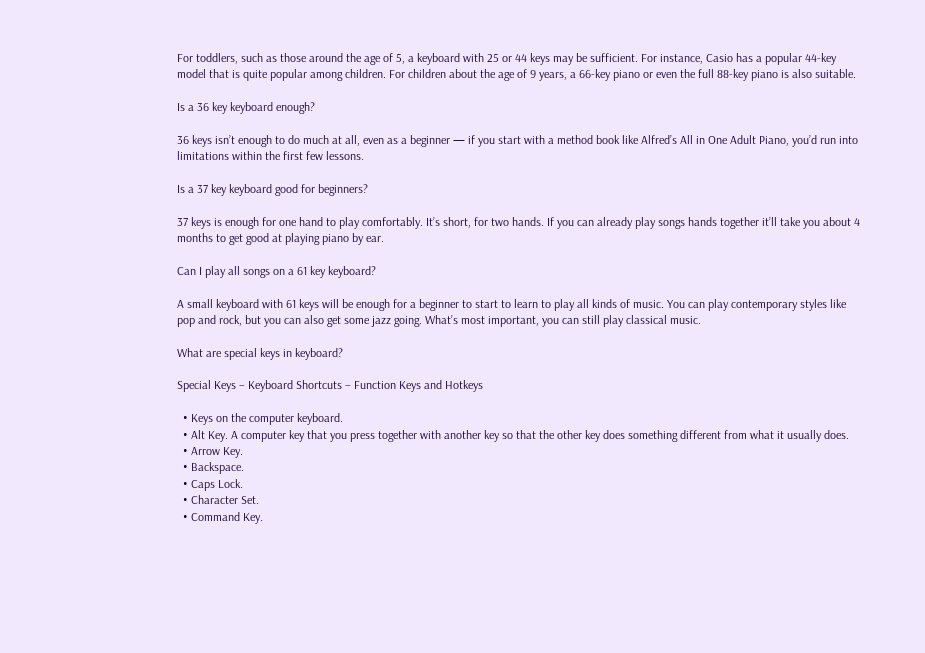For toddlers, such as those around the age of 5, a keyboard with 25 or 44 keys may be sufficient. For instance, Casio has a popular 44-key model that is quite popular among children. For children about the age of 9 years, a 66-key piano or even the full 88-key piano is also suitable.

Is a 36 key keyboard enough?

36 keys isn’t enough to do much at all, even as a beginner — if you start with a method book like Alfred’s All in One Adult Piano, you’d run into limitations within the first few lessons.

Is a 37 key keyboard good for beginners?

37 keys is enough for one hand to play comfortably. It’s short, for two hands. If you can already play songs hands together it’ll take you about 4 months to get good at playing piano by ear.

Can I play all songs on a 61 key keyboard?

A small keyboard with 61 keys will be enough for a beginner to start to learn to play all kinds of music. You can play contemporary styles like pop and rock, but you can also get some jazz going. What’s most important, you can still play classical music.

What are special keys in keyboard?

Special Keys – Keyboard Shortcuts – Function Keys and Hotkeys

  • Keys on the computer keyboard.
  • Alt Key. A computer key that you press together with another key so that the other key does something different from what it usually does.
  • Arrow Key.
  • Backspace.
  • Caps Lock.
  • Character Set.
  • Command Key.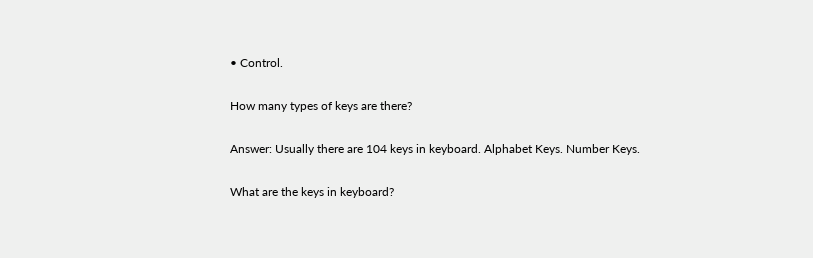• Control.

How many types of keys are there?

Answer: Usually there are 104 keys in keyboard. Alphabet Keys. Number Keys.

What are the keys in keyboard?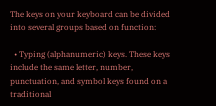The keys on your keyboard can be divided into several groups based on function:

  • Typing (alphanumeric) keys. These keys include the same letter, number, punctuation, and symbol keys found on a traditional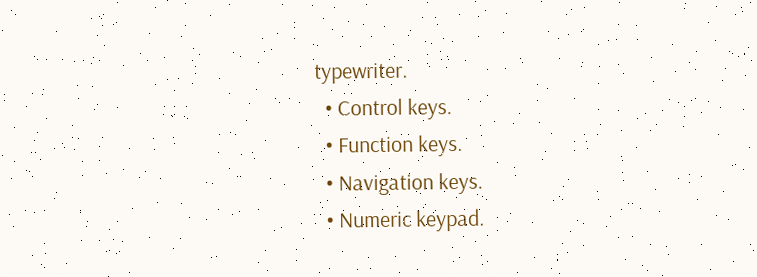typewriter.
  • Control keys.
  • Function keys.
  • Navigation keys.
  • Numeric keypad.